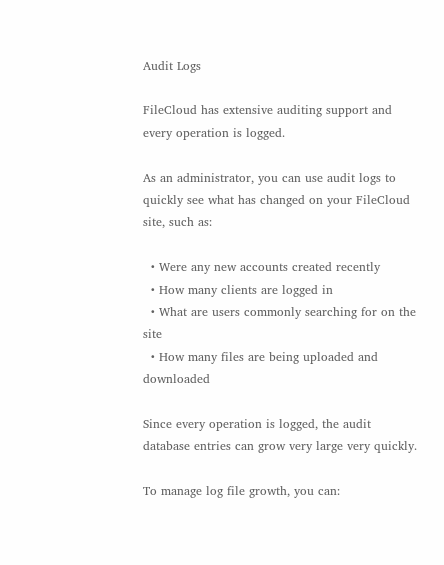Audit Logs

FileCloud has extensive auditing support and every operation is logged.

As an administrator, you can use audit logs to quickly see what has changed on your FileCloud site, such as:

  • Were any new accounts created recently
  • How many clients are logged in
  • What are users commonly searching for on the site
  • How many files are being uploaded and downloaded

Since every operation is logged, the audit database entries can grow very large very quickly.

To manage log file growth, you can: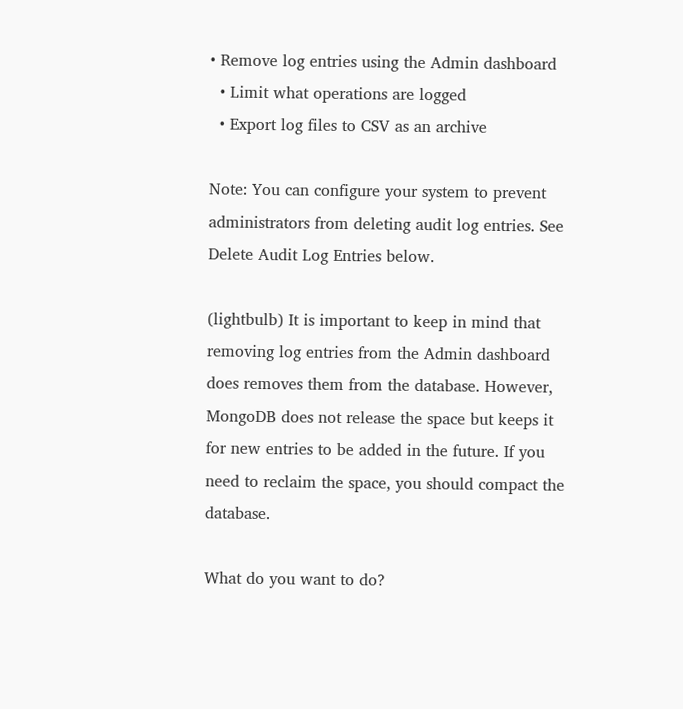• Remove log entries using the Admin dashboard
  • Limit what operations are logged
  • Export log files to CSV as an archive

Note: You can configure your system to prevent administrators from deleting audit log entries. See Delete Audit Log Entries below.

(lightbulb) It is important to keep in mind that removing log entries from the Admin dashboard does removes them from the database. However, MongoDB does not release the space but keeps it for new entries to be added in the future. If you need to reclaim the space, you should compact the database.

What do you want to do?